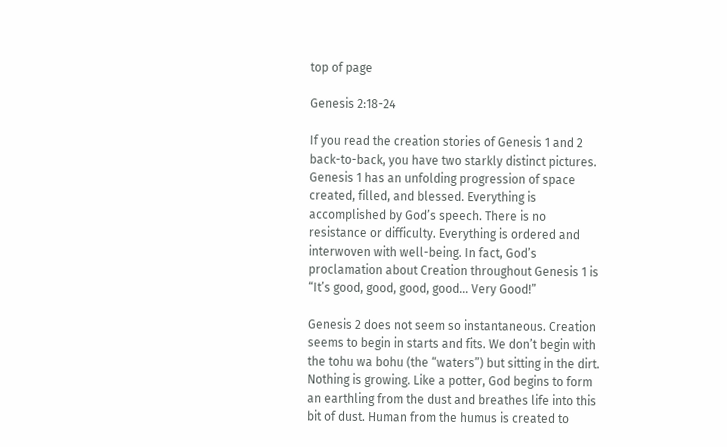top of page

Genesis 2:18-24

If you read the creation stories of Genesis 1 and 2 back-to-back, you have two starkly distinct pictures. Genesis 1 has an unfolding progression of space created, filled, and blessed. Everything is accomplished by God’s speech. There is no resistance or difficulty. Everything is ordered and interwoven with well-being. In fact, God’s proclamation about Creation throughout Genesis 1 is “It’s good, good, good, good… Very Good!”

Genesis 2 does not seem so instantaneous. Creation seems to begin in starts and fits. We don’t begin with the tohu wa bohu (the “waters”) but sitting in the dirt. Nothing is growing. Like a potter, God begins to form an earthling from the dust and breathes life into this bit of dust. Human from the humus is created to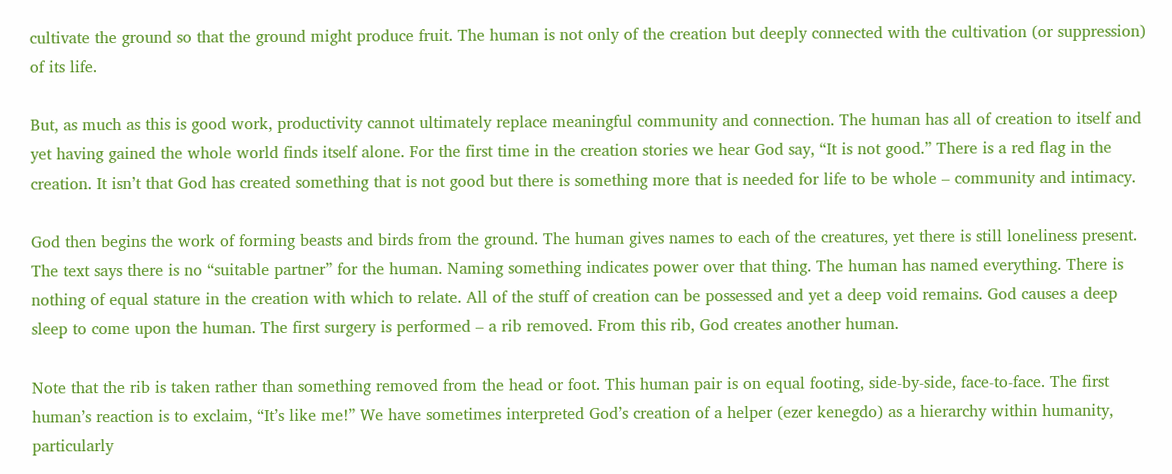cultivate the ground so that the ground might produce fruit. The human is not only of the creation but deeply connected with the cultivation (or suppression) of its life.

But, as much as this is good work, productivity cannot ultimately replace meaningful community and connection. The human has all of creation to itself and yet having gained the whole world finds itself alone. For the first time in the creation stories we hear God say, “It is not good.” There is a red flag in the creation. It isn’t that God has created something that is not good but there is something more that is needed for life to be whole – community and intimacy.

God then begins the work of forming beasts and birds from the ground. The human gives names to each of the creatures, yet there is still loneliness present. The text says there is no “suitable partner” for the human. Naming something indicates power over that thing. The human has named everything. There is nothing of equal stature in the creation with which to relate. All of the stuff of creation can be possessed and yet a deep void remains. God causes a deep sleep to come upon the human. The first surgery is performed – a rib removed. From this rib, God creates another human.

Note that the rib is taken rather than something removed from the head or foot. This human pair is on equal footing, side-by-side, face-to-face. The first human’s reaction is to exclaim, “It’s like me!” We have sometimes interpreted God’s creation of a helper (ezer kenegdo) as a hierarchy within humanity, particularly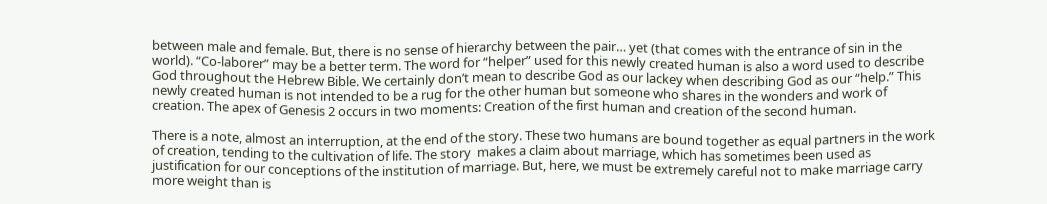between male and female. But, there is no sense of hierarchy between the pair… yet (that comes with the entrance of sin in the world). “Co-laborer” may be a better term. The word for “helper” used for this newly created human is also a word used to describe God throughout the Hebrew Bible. We certainly don’t mean to describe God as our lackey when describing God as our “help.” This newly created human is not intended to be a rug for the other human but someone who shares in the wonders and work of creation. The apex of Genesis 2 occurs in two moments: Creation of the first human and creation of the second human.

There is a note, almost an interruption, at the end of the story. These two humans are bound together as equal partners in the work of creation, tending to the cultivation of life. The story  makes a claim about marriage, which has sometimes been used as justification for our conceptions of the institution of marriage. But, here, we must be extremely careful not to make marriage carry more weight than is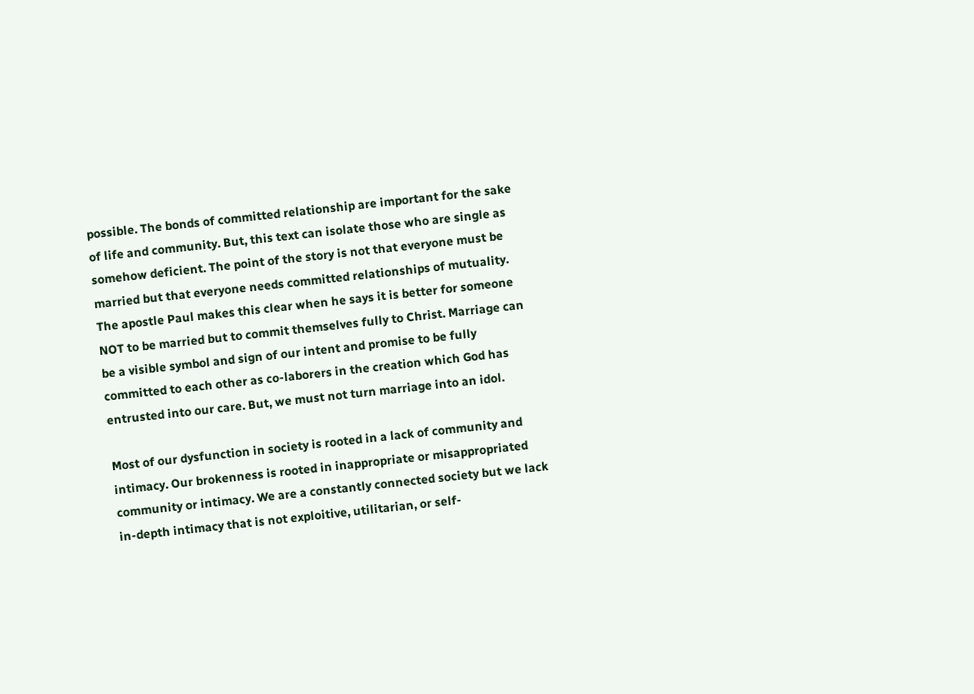possible. The bonds of committed relationship are important for the sake of life and community. But, this text can isolate those who are single as somehow deficient. The point of the story is not that everyone must be married but that everyone needs committed relationships of mutuality. The apostle Paul makes this clear when he says it is better for someone NOT to be married but to commit themselves fully to Christ. Marriage can be a visible symbol and sign of our intent and promise to be fully committed to each other as co-laborers in the creation which God has entrusted into our care. But, we must not turn marriage into an idol.

Most of our dysfunction in society is rooted in a lack of community and intimacy. Our brokenness is rooted in inappropriate or misappropriated community or intimacy. We are a constantly connected society but we lack in-depth intimacy that is not exploitive, utilitarian, or self-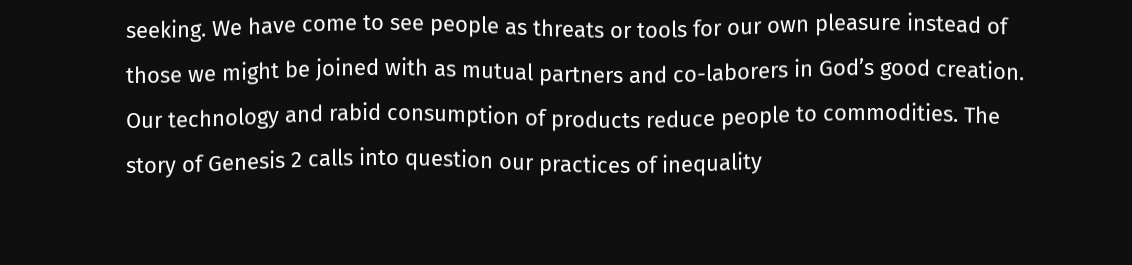seeking. We have come to see people as threats or tools for our own pleasure instead of those we might be joined with as mutual partners and co-laborers in God’s good creation. Our technology and rabid consumption of products reduce people to commodities. The story of Genesis 2 calls into question our practices of inequality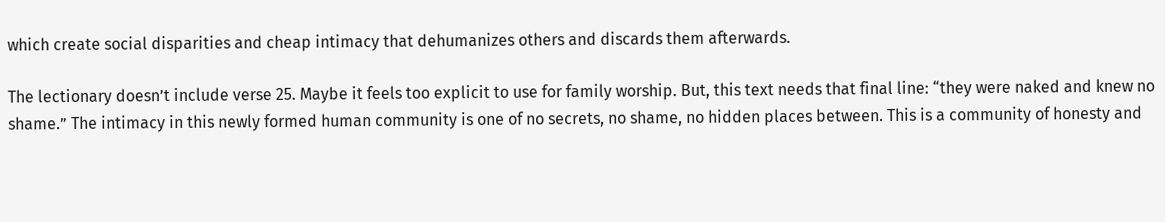which create social disparities and cheap intimacy that dehumanizes others and discards them afterwards.

The lectionary doesn’t include verse 25. Maybe it feels too explicit to use for family worship. But, this text needs that final line: “they were naked and knew no shame.” The intimacy in this newly formed human community is one of no secrets, no shame, no hidden places between. This is a community of honesty and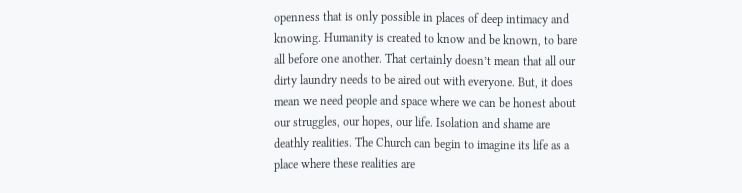openness that is only possible in places of deep intimacy and knowing. Humanity is created to know and be known, to bare all before one another. That certainly doesn’t mean that all our dirty laundry needs to be aired out with everyone. But, it does mean we need people and space where we can be honest about our struggles, our hopes, our life. Isolation and shame are deathly realities. The Church can begin to imagine its life as a place where these realities are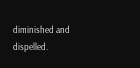diminished and dispelled.